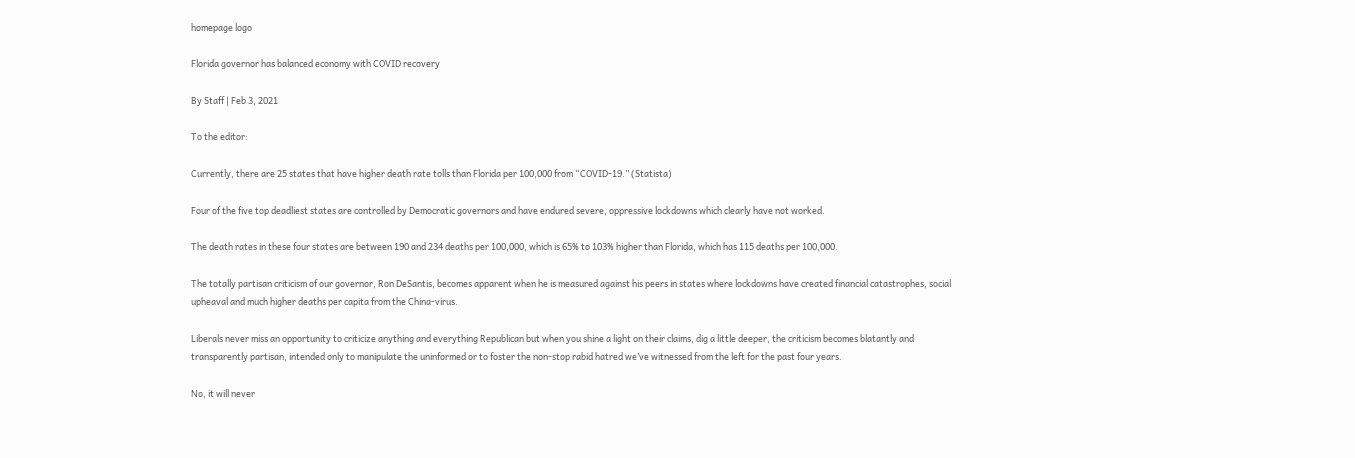homepage logo

Florida governor has balanced economy with COVID recovery

By Staff | Feb 3, 2021

To the editor:

Currently, there are 25 states that have higher death rate tolls than Florida per 100,000 from “COVID-19.” (Statista)

Four of the five top deadliest states are controlled by Democratic governors and have endured severe, oppressive lockdowns which clearly have not worked.

The death rates in these four states are between 190 and 234 deaths per 100,000, which is 65% to 103% higher than Florida, which has 115 deaths per 100,000.

The totally partisan criticism of our governor, Ron DeSantis, becomes apparent when he is measured against his peers in states where lockdowns have created financial catastrophes, social upheaval and much higher deaths per capita from the China-virus.

Liberals never miss an opportunity to criticize anything and everything Republican but when you shine a light on their claims, dig a little deeper, the criticism becomes blatantly and transparently partisan, intended only to manipulate the uninformed or to foster the non-stop rabid hatred we’ve witnessed from the left for the past four years.

No, it will never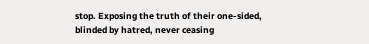stop. Exposing the truth of their one-sided, blinded by hatred, never ceasing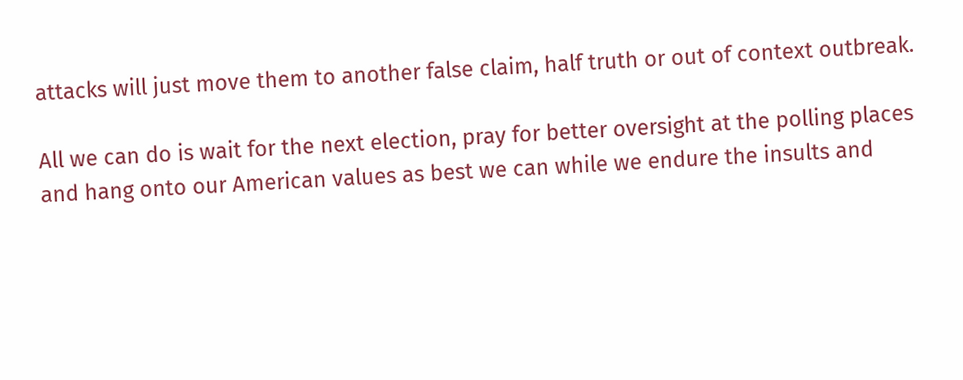attacks will just move them to another false claim, half truth or out of context outbreak.

All we can do is wait for the next election, pray for better oversight at the polling places and hang onto our American values as best we can while we endure the insults and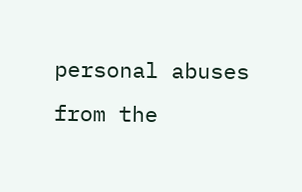personal abuses from the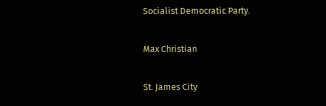Socialist Democratic Party.

Max Christian

St. James City